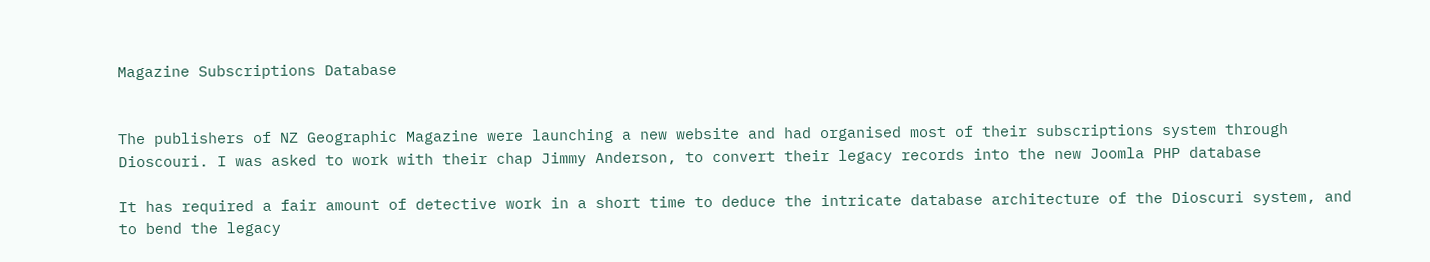Magazine Subscriptions Database


The publishers of NZ Geographic Magazine were launching a new website and had organised most of their subscriptions system through Dioscouri. I was asked to work with their chap Jimmy Anderson, to convert their legacy records into the new Joomla PHP database

It has required a fair amount of detective work in a short time to deduce the intricate database architecture of the Dioscuri system, and to bend the legacy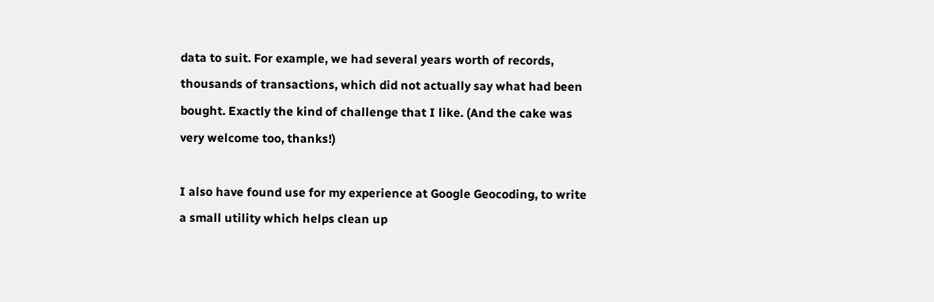data to suit. For example, we had several years worth of records, thousands of transactions, which did not actually say what had been bought. Exactly the kind of challenge that I like. (And the cake was very welcome too, thanks!)

I also have found use for my experience at Google Geocoding, to write a small utility which helps clean up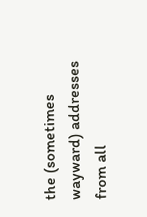the (sometimes wayward) addresses from all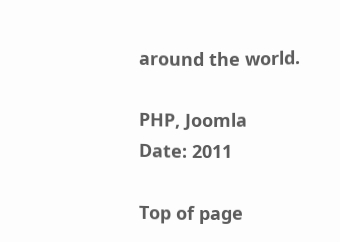around the world.

PHP, Joomla
Date: 2011

Top of page